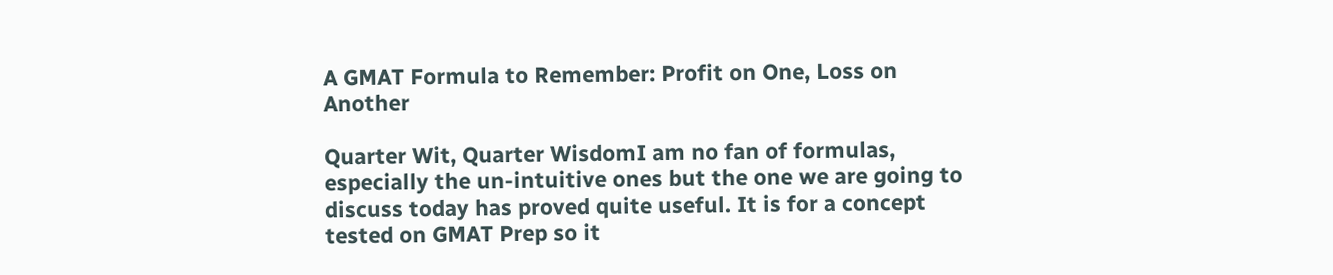A GMAT Formula to Remember: Profit on One, Loss on Another

Quarter Wit, Quarter WisdomI am no fan of formulas, especially the un-intuitive ones but the one we are going to discuss today has proved quite useful. It is for a concept tested on GMAT Prep so it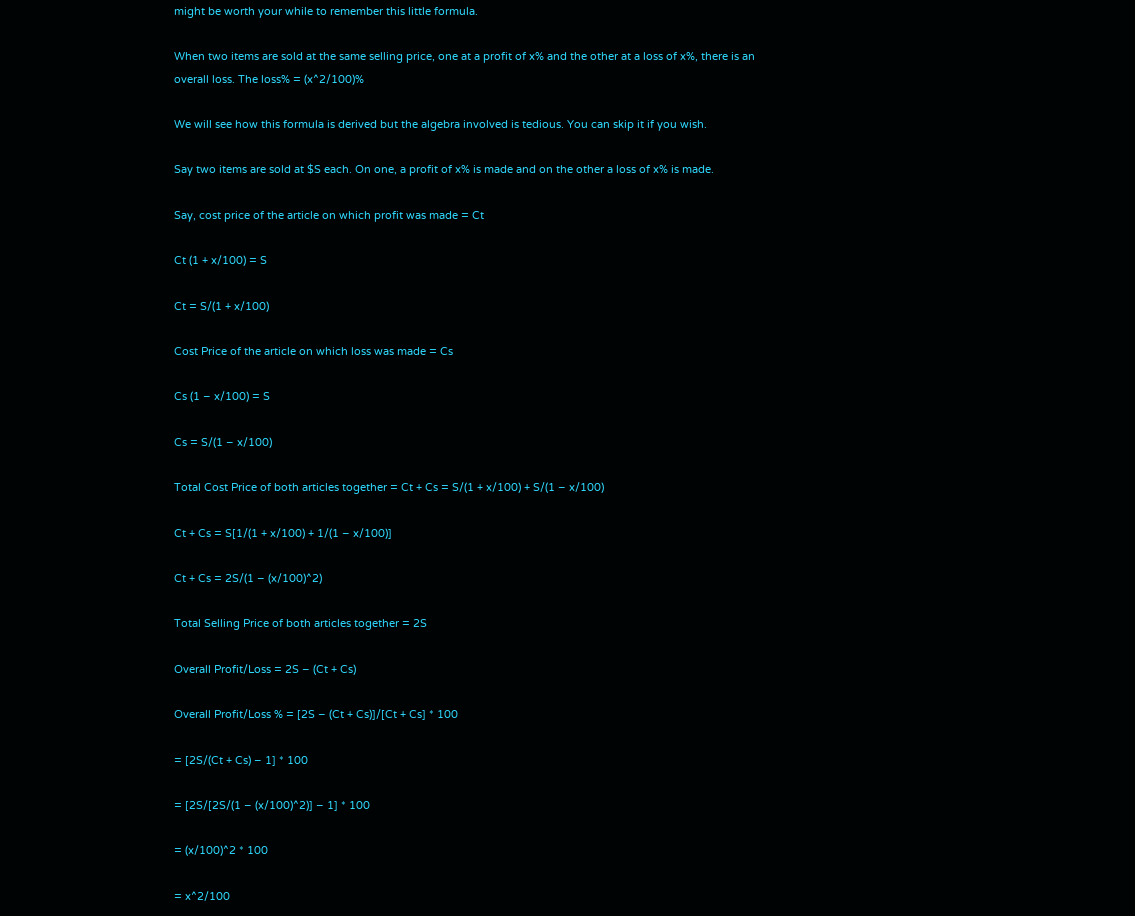might be worth your while to remember this little formula.

When two items are sold at the same selling price, one at a profit of x% and the other at a loss of x%, there is an overall loss. The loss% = (x^2/100)%

We will see how this formula is derived but the algebra involved is tedious. You can skip it if you wish.

Say two items are sold at $S each. On one, a profit of x% is made and on the other a loss of x% is made.

Say, cost price of the article on which profit was made = Ct

Ct (1 + x/100) = S

Ct = S/(1 + x/100)

Cost Price of the article on which loss was made = Cs

Cs (1 – x/100) = S

Cs = S/(1 – x/100)

Total Cost Price of both articles together = Ct + Cs = S/(1 + x/100) + S/(1 – x/100)

Ct + Cs = S[1/(1 + x/100) + 1/(1 – x/100)]

Ct + Cs = 2S/(1 – (x/100)^2)

Total Selling Price of both articles together = 2S

Overall Profit/Loss = 2S – (Ct + Cs)

Overall Profit/Loss % = [2S – (Ct + Cs)]/[Ct + Cs] * 100

= [2S/(Ct + Cs) – 1] * 100

= [2S/[2S/(1 – (x/100)^2)] – 1] * 100

= (x/100)^2 * 100

= x^2/100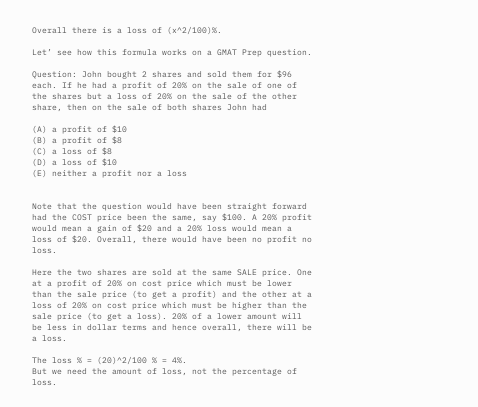Overall there is a loss of (x^2/100)%.

Let’ see how this formula works on a GMAT Prep question.

Question: John bought 2 shares and sold them for $96 each. If he had a profit of 20% on the sale of one of the shares but a loss of 20% on the sale of the other share, then on the sale of both shares John had

(A) a profit of $10
(B) a profit of $8
(C) a loss of $8
(D) a loss of $10
(E) neither a profit nor a loss


Note that the question would have been straight forward had the COST price been the same, say $100. A 20% profit would mean a gain of $20 and a 20% loss would mean a loss of $20. Overall, there would have been no profit no loss.

Here the two shares are sold at the same SALE price. One at a profit of 20% on cost price which must be lower than the sale price (to get a profit) and the other at a loss of 20% on cost price which must be higher than the sale price (to get a loss). 20% of a lower amount will be less in dollar terms and hence overall, there will be a loss.

The loss % = (20)^2/100 % = 4%.
But we need the amount of loss, not the percentage of loss.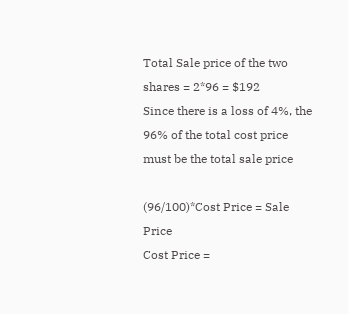Total Sale price of the two shares = 2*96 = $192
Since there is a loss of 4%, the 96% of the total cost price must be the total sale price

(96/100)*Cost Price = Sale Price
Cost Price =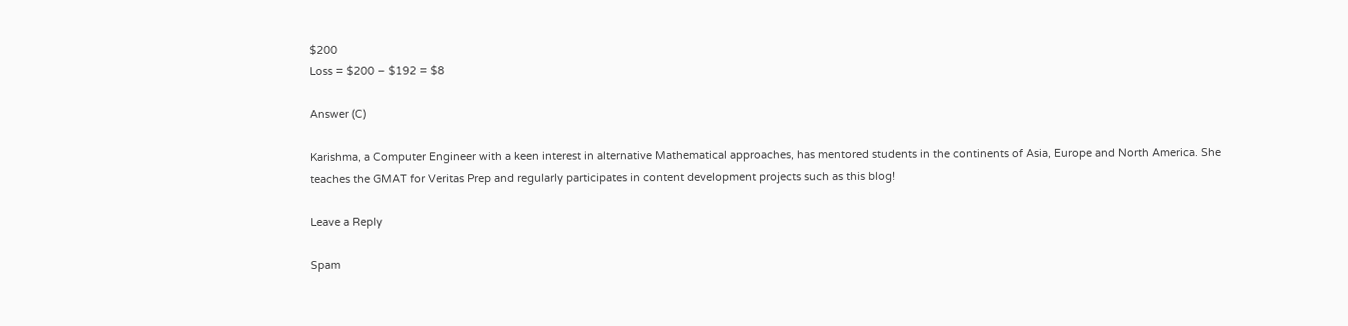$200
Loss = $200 – $192 = $8

Answer (C)

Karishma, a Computer Engineer with a keen interest in alternative Mathematical approaches, has mentored students in the continents of Asia, Europe and North America. She teaches the GMAT for Veritas Prep and regularly participates in content development projects such as this blog!

Leave a Reply

Spam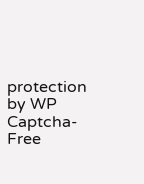protection by WP Captcha-Free